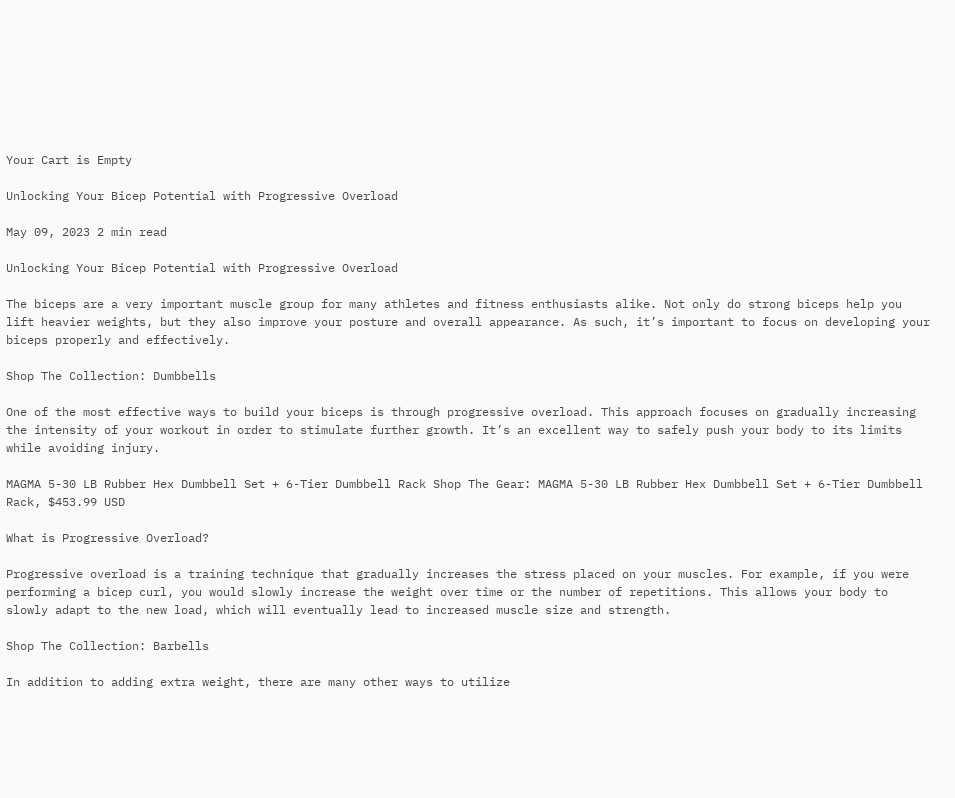Your Cart is Empty

Unlocking Your Bicep Potential with Progressive Overload

May 09, 2023 2 min read

Unlocking Your Bicep Potential with Progressive Overload

The biceps are a very important muscle group for many athletes and fitness enthusiasts alike. Not only do strong biceps help you lift heavier weights, but they also improve your posture and overall appearance. As such, it’s important to focus on developing your biceps properly and effectively.

Shop The Collection: Dumbbells

One of the most effective ways to build your biceps is through progressive overload. This approach focuses on gradually increasing the intensity of your workout in order to stimulate further growth. It’s an excellent way to safely push your body to its limits while avoiding injury.

MAGMA 5-30 LB Rubber Hex Dumbbell Set + 6-Tier Dumbbell Rack Shop The Gear: MAGMA 5-30 LB Rubber Hex Dumbbell Set + 6-Tier Dumbbell Rack, $453.99 USD

What is Progressive Overload?

Progressive overload is a training technique that gradually increases the stress placed on your muscles. For example, if you were performing a bicep curl, you would slowly increase the weight over time or the number of repetitions. This allows your body to slowly adapt to the new load, which will eventually lead to increased muscle size and strength.

Shop The Collection: Barbells

In addition to adding extra weight, there are many other ways to utilize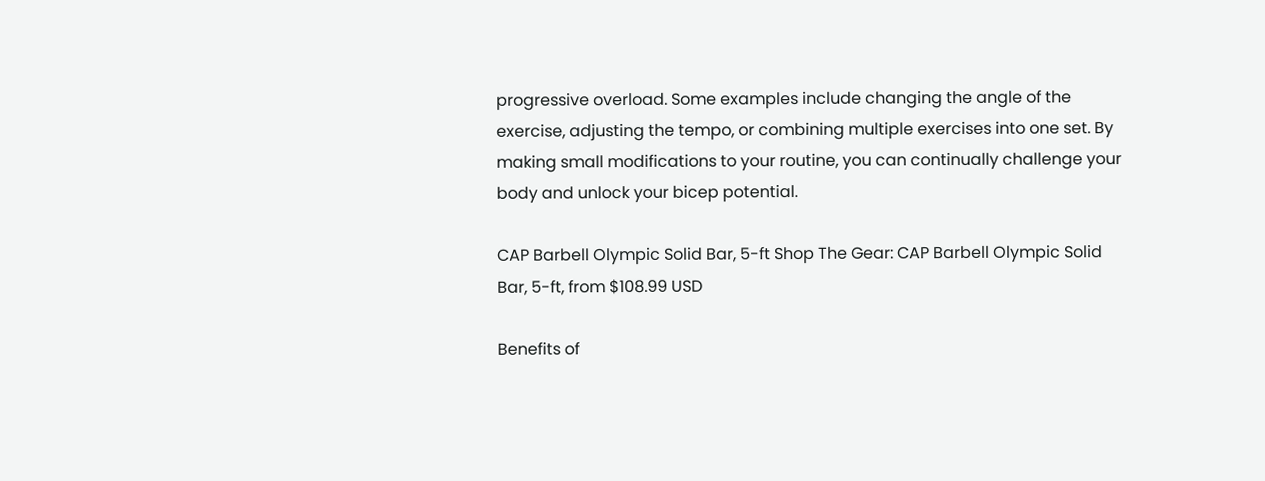progressive overload. Some examples include changing the angle of the exercise, adjusting the tempo, or combining multiple exercises into one set. By making small modifications to your routine, you can continually challenge your body and unlock your bicep potential.

CAP Barbell Olympic Solid Bar, 5-ft Shop The Gear: CAP Barbell Olympic Solid Bar, 5-ft, from $108.99 USD

Benefits of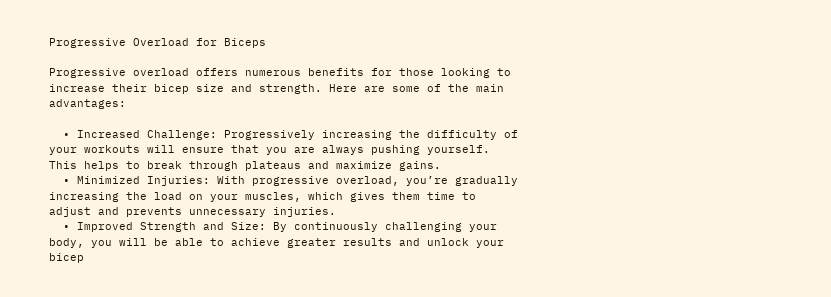Progressive Overload for Biceps

Progressive overload offers numerous benefits for those looking to increase their bicep size and strength. Here are some of the main advantages:

  • Increased Challenge: Progressively increasing the difficulty of your workouts will ensure that you are always pushing yourself. This helps to break through plateaus and maximize gains.
  • Minimized Injuries: With progressive overload, you’re gradually increasing the load on your muscles, which gives them time to adjust and prevents unnecessary injuries.
  • Improved Strength and Size: By continuously challenging your body, you will be able to achieve greater results and unlock your bicep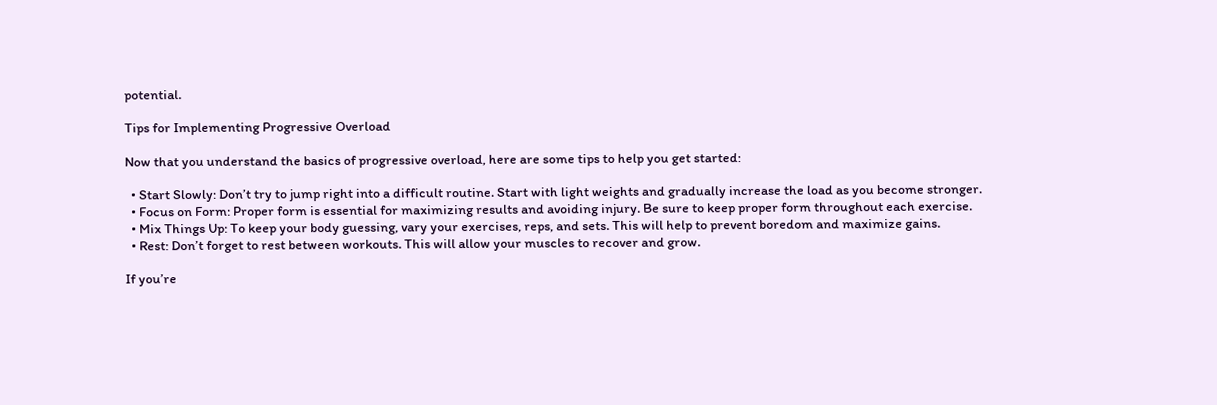potential.

Tips for Implementing Progressive Overload

Now that you understand the basics of progressive overload, here are some tips to help you get started:

  • Start Slowly: Don’t try to jump right into a difficult routine. Start with light weights and gradually increase the load as you become stronger.
  • Focus on Form: Proper form is essential for maximizing results and avoiding injury. Be sure to keep proper form throughout each exercise.
  • Mix Things Up: To keep your body guessing, vary your exercises, reps, and sets. This will help to prevent boredom and maximize gains.
  • Rest: Don’t forget to rest between workouts. This will allow your muscles to recover and grow.

If you’re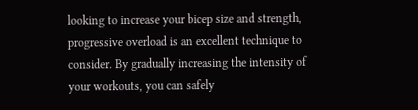looking to increase your bicep size and strength, progressive overload is an excellent technique to consider. By gradually increasing the intensity of your workouts, you can safely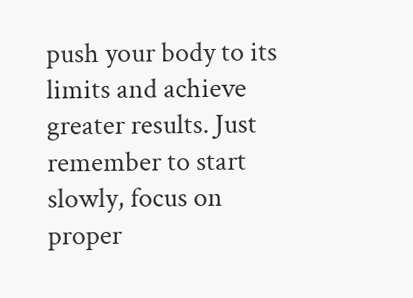push your body to its limits and achieve greater results. Just remember to start slowly, focus on proper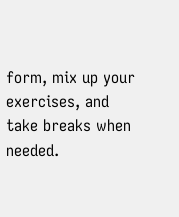form, mix up your exercises, and take breaks when needed.